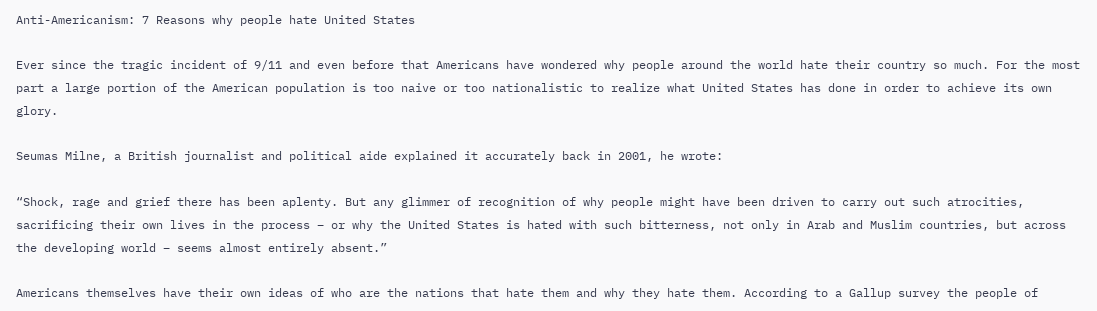Anti-Americanism: 7 Reasons why people hate United States

Ever since the tragic incident of 9/11 and even before that Americans have wondered why people around the world hate their country so much. For the most part a large portion of the American population is too naive or too nationalistic to realize what United States has done in order to achieve its own glory.

Seumas Milne, a British journalist and political aide explained it accurately back in 2001, he wrote:

“Shock, rage and grief there has been aplenty. But any glimmer of recognition of why people might have been driven to carry out such atrocities, sacrificing their own lives in the process – or why the United States is hated with such bitterness, not only in Arab and Muslim countries, but across the developing world – seems almost entirely absent.”

Americans themselves have their own ideas of who are the nations that hate them and why they hate them. According to a Gallup survey the people of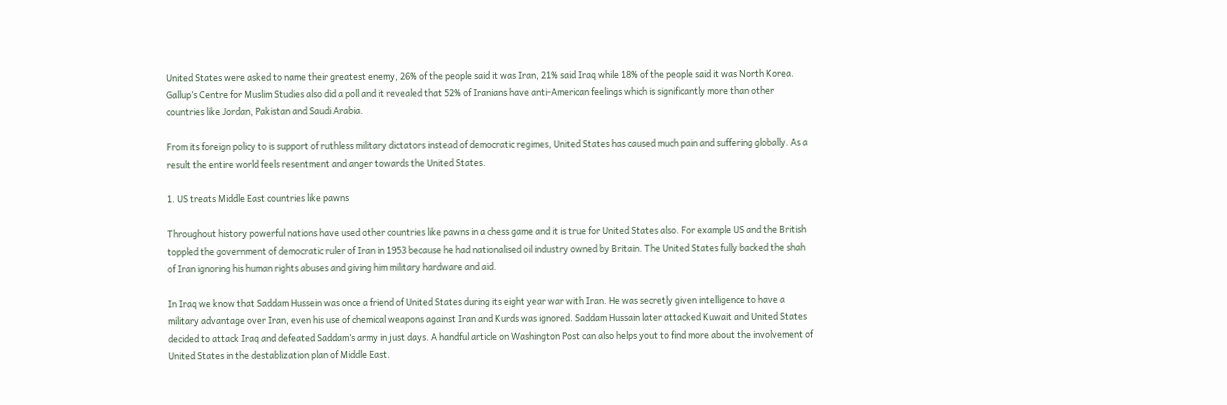United States were asked to name their greatest enemy, 26% of the people said it was Iran, 21% said Iraq while 18% of the people said it was North Korea. Gallup’s Centre for Muslim Studies also did a poll and it revealed that 52% of Iranians have anti-American feelings which is significantly more than other countries like Jordan, Pakistan and Saudi Arabia.

From its foreign policy to is support of ruthless military dictators instead of democratic regimes, United States has caused much pain and suffering globally. As a result the entire world feels resentment and anger towards the United States.

1. US treats Middle East countries like pawns

Throughout history powerful nations have used other countries like pawns in a chess game and it is true for United States also. For example US and the British toppled the government of democratic ruler of Iran in 1953 because he had nationalised oil industry owned by Britain. The United States fully backed the shah of Iran ignoring his human rights abuses and giving him military hardware and aid.

In Iraq we know that Saddam Hussein was once a friend of United States during its eight year war with Iran. He was secretly given intelligence to have a military advantage over Iran, even his use of chemical weapons against Iran and Kurds was ignored. Saddam Hussain later attacked Kuwait and United States decided to attack Iraq and defeated Saddam’s army in just days. A handful article on Washington Post can also helps yout to find more about the involvement of United States in the destablization plan of Middle East.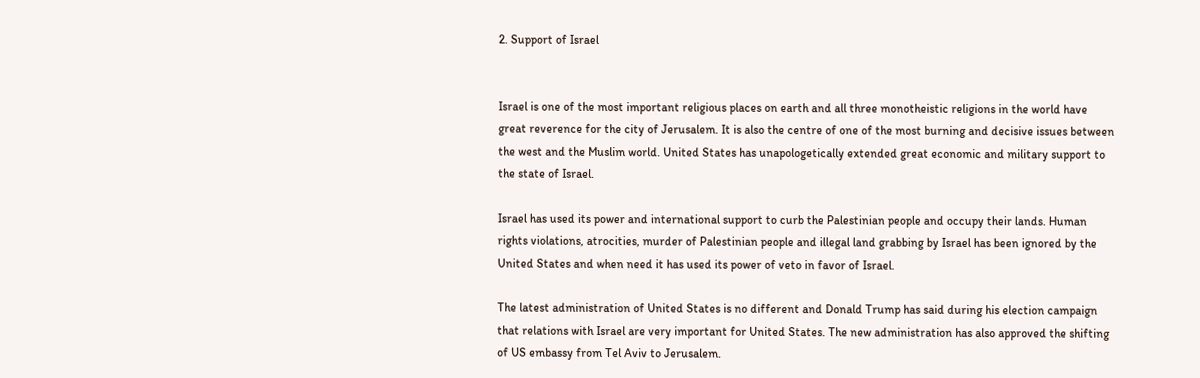2. Support of Israel


Israel is one of the most important religious places on earth and all three monotheistic religions in the world have great reverence for the city of Jerusalem. It is also the centre of one of the most burning and decisive issues between the west and the Muslim world. United States has unapologetically extended great economic and military support to the state of Israel.

Israel has used its power and international support to curb the Palestinian people and occupy their lands. Human rights violations, atrocities, murder of Palestinian people and illegal land grabbing by Israel has been ignored by the United States and when need it has used its power of veto in favor of Israel.

The latest administration of United States is no different and Donald Trump has said during his election campaign that relations with Israel are very important for United States. The new administration has also approved the shifting of US embassy from Tel Aviv to Jerusalem.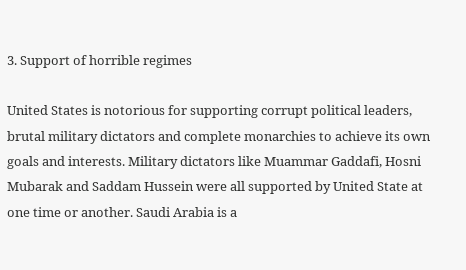3. Support of horrible regimes

United States is notorious for supporting corrupt political leaders, brutal military dictators and complete monarchies to achieve its own goals and interests. Military dictators like Muammar Gaddafi, Hosni Mubarak and Saddam Hussein were all supported by United State at one time or another. Saudi Arabia is a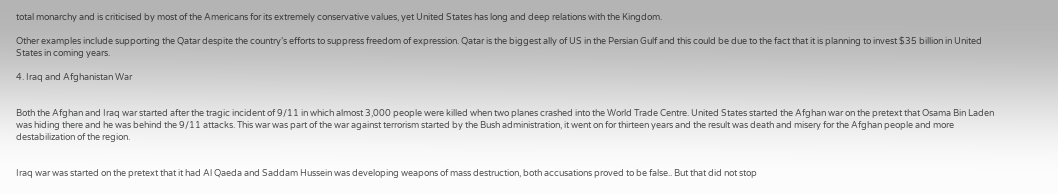total monarchy and is criticised by most of the Americans for its extremely conservative values, yet United States has long and deep relations with the Kingdom.

Other examples include supporting the Qatar despite the country’s efforts to suppress freedom of expression. Qatar is the biggest ally of US in the Persian Gulf and this could be due to the fact that it is planning to invest $35 billion in United States in coming years.

4. Iraq and Afghanistan War


Both the Afghan and Iraq war started after the tragic incident of 9/11 in which almost 3,000 people were killed when two planes crashed into the World Trade Centre. United States started the Afghan war on the pretext that Osama Bin Laden was hiding there and he was behind the 9/11 attacks. This war was part of the war against terrorism started by the Bush administration, it went on for thirteen years and the result was death and misery for the Afghan people and more destabilization of the region.


Iraq war was started on the pretext that it had Al Qaeda and Saddam Hussein was developing weapons of mass destruction, both accusations proved to be false.. But that did not stop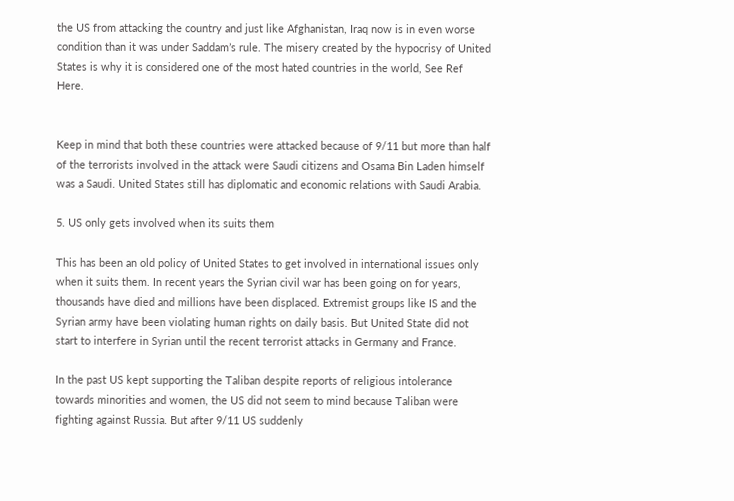the US from attacking the country and just like Afghanistan, Iraq now is in even worse condition than it was under Saddam’s rule. The misery created by the hypocrisy of United States is why it is considered one of the most hated countries in the world, See Ref Here.


Keep in mind that both these countries were attacked because of 9/11 but more than half of the terrorists involved in the attack were Saudi citizens and Osama Bin Laden himself was a Saudi. United States still has diplomatic and economic relations with Saudi Arabia.

5. US only gets involved when its suits them

This has been an old policy of United States to get involved in international issues only when it suits them. In recent years the Syrian civil war has been going on for years, thousands have died and millions have been displaced. Extremist groups like IS and the Syrian army have been violating human rights on daily basis. But United State did not start to interfere in Syrian until the recent terrorist attacks in Germany and France.

In the past US kept supporting the Taliban despite reports of religious intolerance towards minorities and women, the US did not seem to mind because Taliban were fighting against Russia. But after 9/11 US suddenly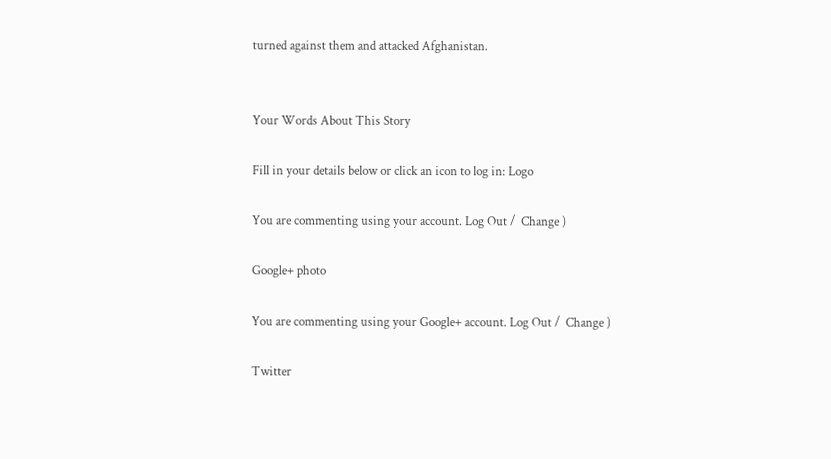turned against them and attacked Afghanistan.


Your Words About This Story

Fill in your details below or click an icon to log in: Logo

You are commenting using your account. Log Out /  Change )

Google+ photo

You are commenting using your Google+ account. Log Out /  Change )

Twitter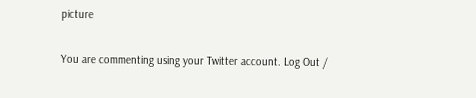picture

You are commenting using your Twitter account. Log Out /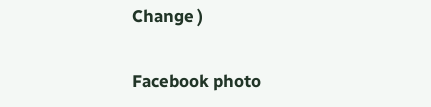Change )

Facebook photo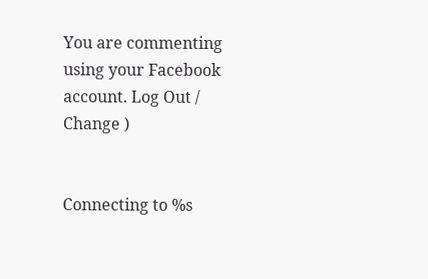You are commenting using your Facebook account. Log Out /  Change )


Connecting to %s